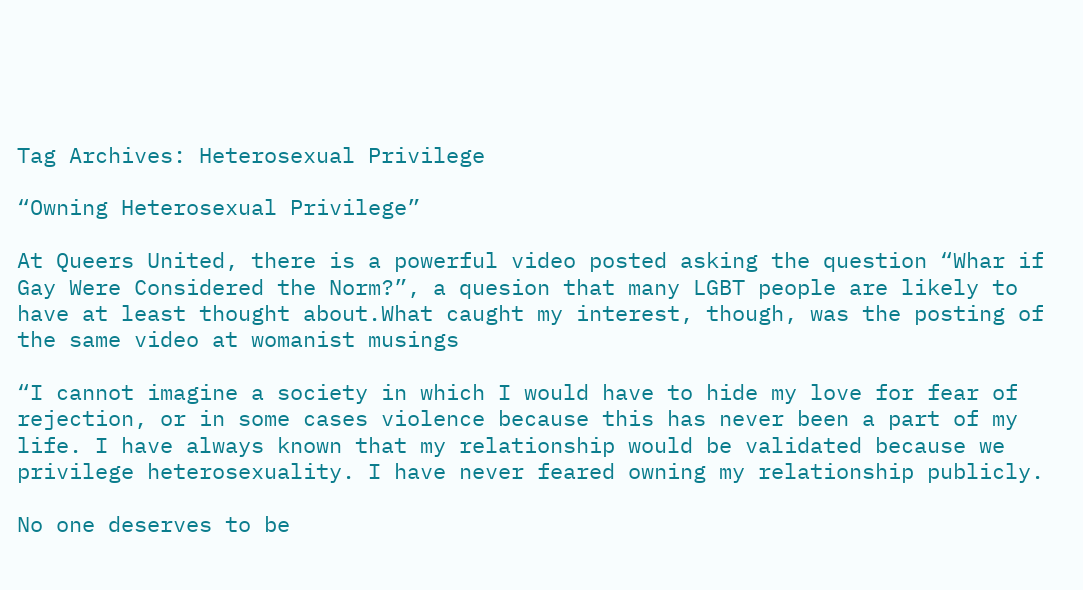Tag Archives: Heterosexual Privilege

“Owning Heterosexual Privilege”

At Queers United, there is a powerful video posted asking the question “Whar if Gay Were Considered the Norm?”, a quesion that many LGBT people are likely to have at least thought about.What caught my interest, though, was the posting of the same video at womanist musings

“I cannot imagine a society in which I would have to hide my love for fear of rejection, or in some cases violence because this has never been a part of my life. I have always known that my relationship would be validated because we privilege heterosexuality. I have never feared owning my relationship publicly.

No one deserves to be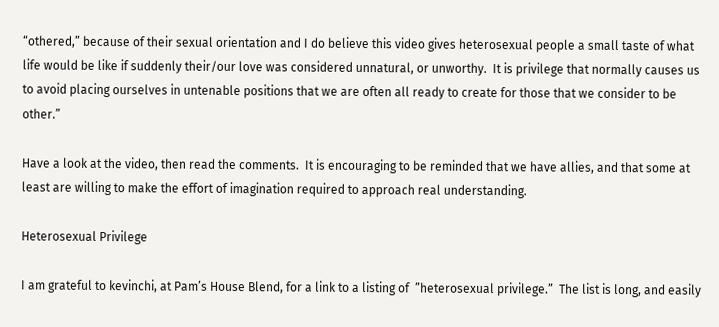“othered,” because of their sexual orientation and I do believe this video gives heterosexual people a small taste of what life would be like if suddenly their/our love was considered unnatural, or unworthy.  It is privilege that normally causes us to avoid placing ourselves in untenable positions that we are often all ready to create for those that we consider to be other.”

Have a look at the video, then read the comments.  It is encouraging to be reminded that we have allies, and that some at least are willing to make the effort of imagination required to approach real understanding.

Heterosexual Privilege

I am grateful to kevinchi, at Pam’s House Blend, for a link to a listing of  ”heterosexual privilege.”  The list is long, and easily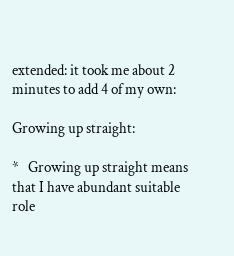extended: it took me about 2 minutes to add 4 of my own:

Growing up straight:

*   Growing up straight means that I have abundant suitable role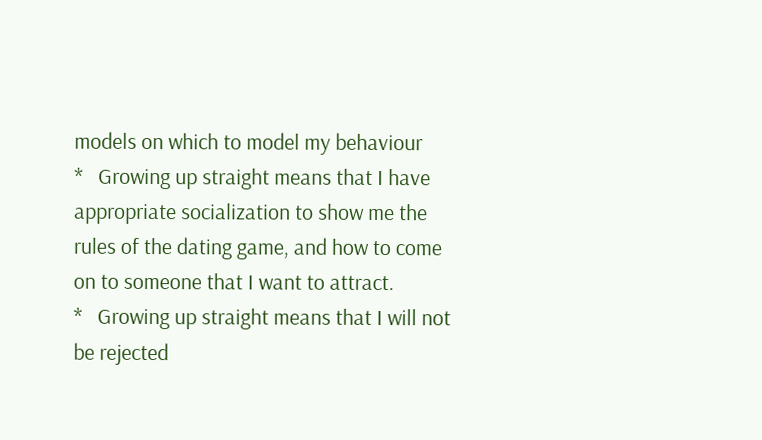models on which to model my behaviour
*   Growing up straight means that I have appropriate socialization to show me the rules of the dating game, and how to come on to someone that I want to attract.
*   Growing up straight means that I will not be rejected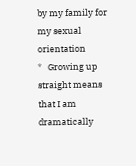by my family for my sexual orientation
*   Growing up straight means that I am dramatically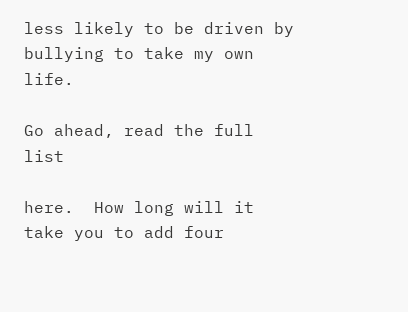less likely to be driven by bullying to take my own life.

Go ahead, read the full list

here.  How long will it take you to add four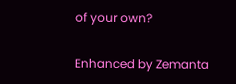of your own?

Enhanced by Zemanta